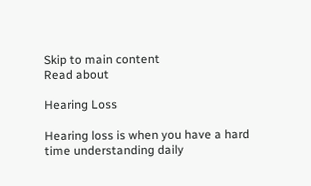Skip to main content
Read about

Hearing Loss

Hearing loss is when you have a hard time understanding daily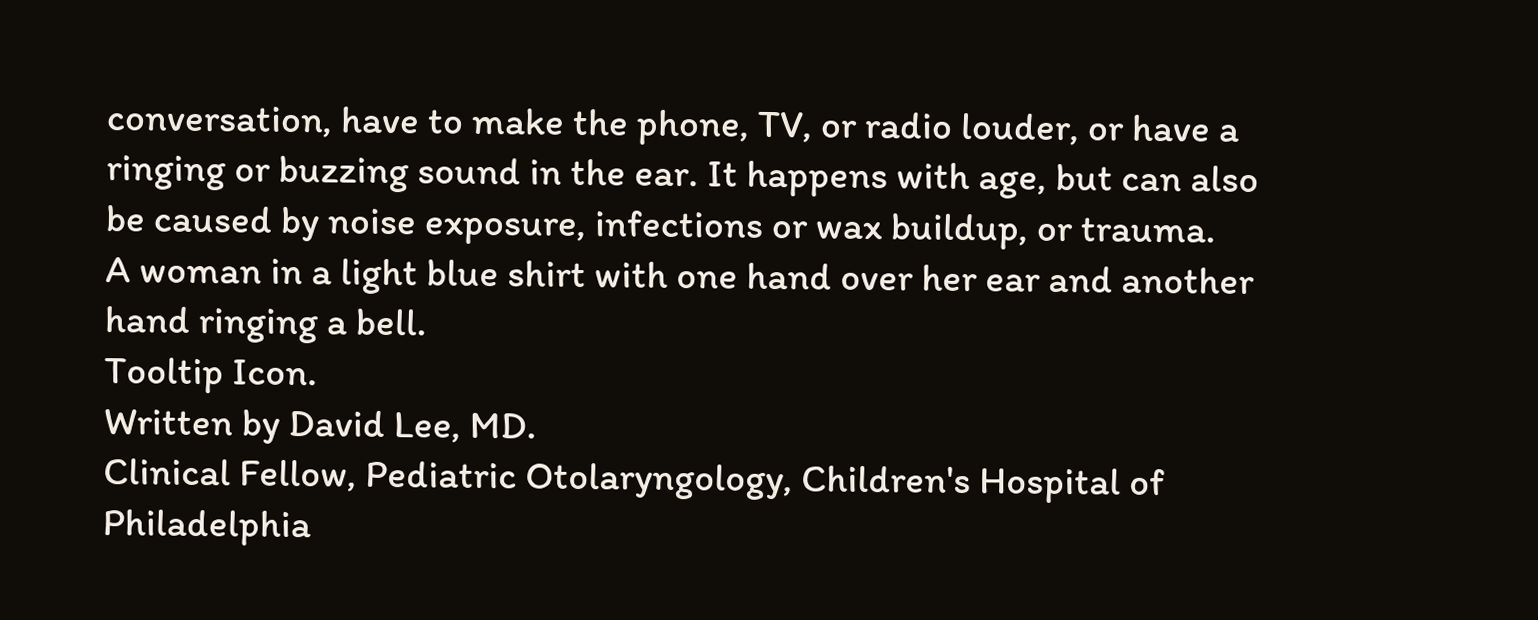conversation, have to make the phone, TV, or radio louder, or have a ringing or buzzing sound in the ear. It happens with age, but can also be caused by noise exposure, infections or wax buildup, or trauma.
A woman in a light blue shirt with one hand over her ear and another hand ringing a bell.
Tooltip Icon.
Written by David Lee, MD.
Clinical Fellow, Pediatric Otolaryngology, Children's Hospital of Philadelphia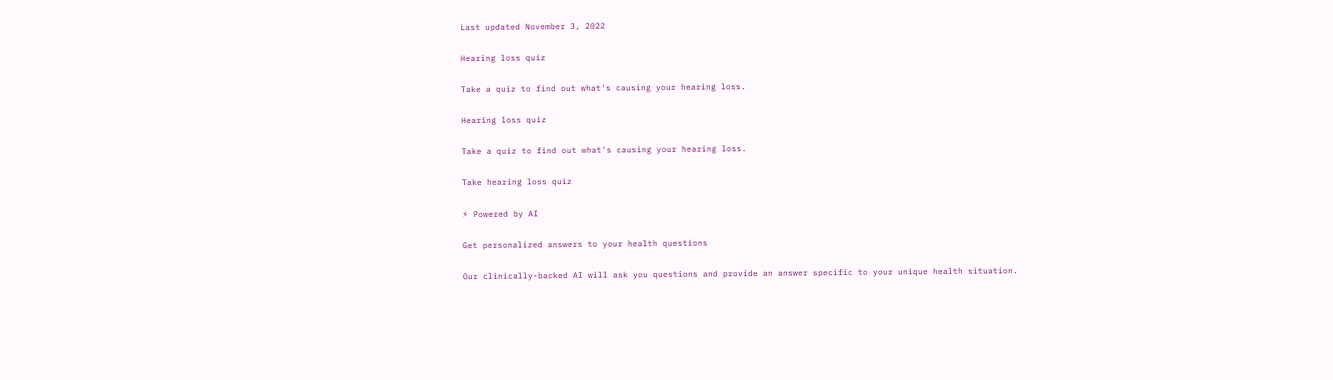Last updated November 3, 2022

Hearing loss quiz

Take a quiz to find out what's causing your hearing loss.

Hearing loss quiz

Take a quiz to find out what's causing your hearing loss.

Take hearing loss quiz

⚡ Powered by AI

Get personalized answers to your health questions

Our clinically-backed AI will ask you questions and provide an answer specific to your unique health situation.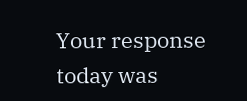Your response today was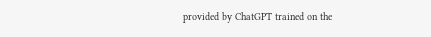provided by ChatGPT trained on the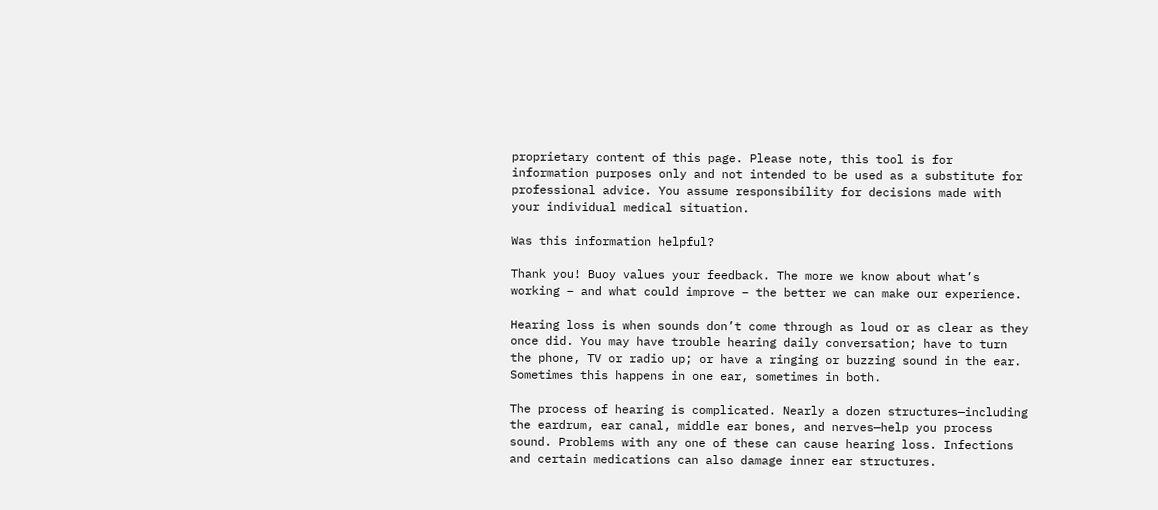proprietary content of this page. Please note, this tool is for information purposes only and not intended to be used as a substitute for professional advice. You assume responsibility for decisions made with your individual medical situation.

Was this information helpful?

Thank you! Buoy values your feedback. The more we know about what’s working – and what could improve – the better we can make our experience.

Hearing loss is when sounds don’t come through as loud or as clear as they once did. You may have trouble hearing daily conversation; have to turn the phone, TV or radio up; or have a ringing or buzzing sound in the ear. Sometimes this happens in one ear, sometimes in both.

The process of hearing is complicated. Nearly a dozen structures—including the eardrum, ear canal, middle ear bones, and nerves—help you process sound. Problems with any one of these can cause hearing loss. Infections and certain medications can also damage inner ear structures.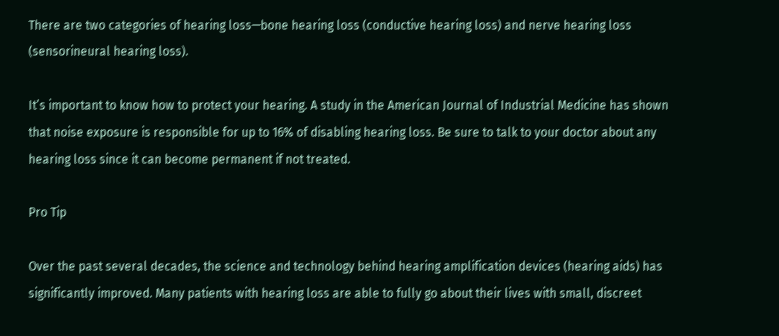There are two categories of hearing loss—bone hearing loss (conductive hearing loss) and nerve hearing loss (sensorineural hearing loss).

It’s important to know how to protect your hearing. A study in the American Journal of Industrial Medicine has shown that noise exposure is responsible for up to 16% of disabling hearing loss. Be sure to talk to your doctor about any hearing loss since it can become permanent if not treated.

Pro Tip

Over the past several decades, the science and technology behind hearing amplification devices (hearing aids) has significantly improved. Many patients with hearing loss are able to fully go about their lives with small, discreet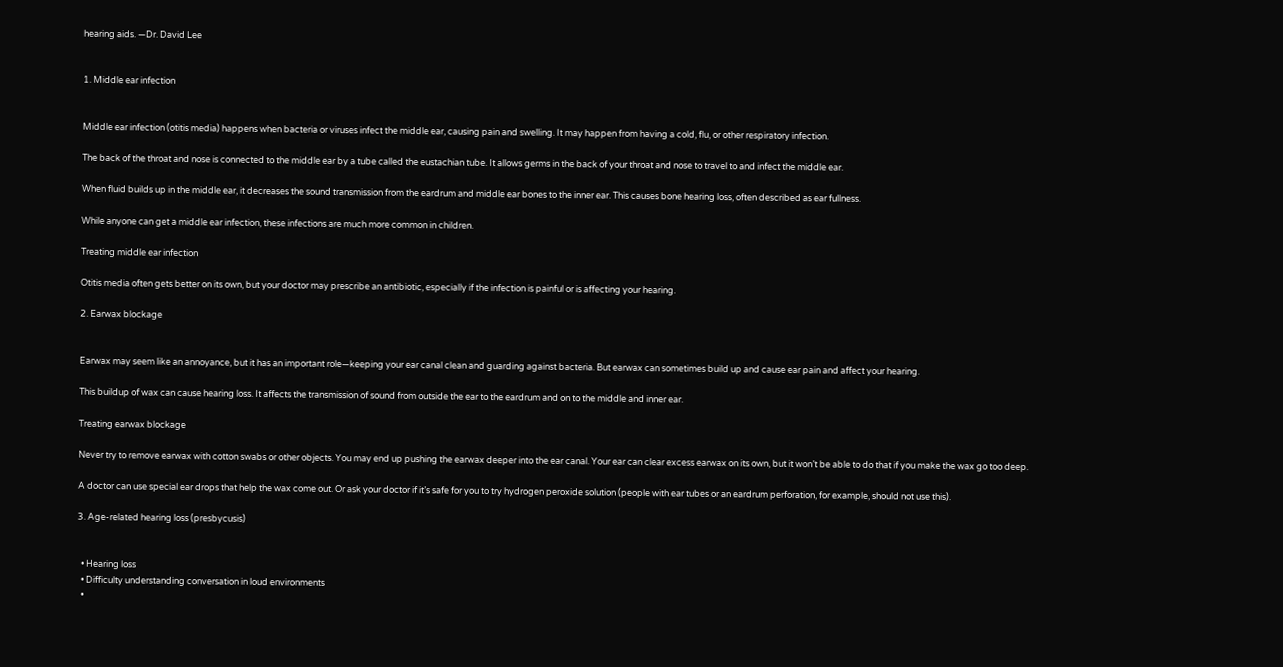hearing aids. —Dr. David Lee


1. Middle ear infection


Middle ear infection (otitis media) happens when bacteria or viruses infect the middle ear, causing pain and swelling. It may happen from having a cold, flu, or other respiratory infection.

The back of the throat and nose is connected to the middle ear by a tube called the eustachian tube. It allows germs in the back of your throat and nose to travel to and infect the middle ear.

When fluid builds up in the middle ear, it decreases the sound transmission from the eardrum and middle ear bones to the inner ear. This causes bone hearing loss, often described as ear fullness.

While anyone can get a middle ear infection, these infections are much more common in children.

Treating middle ear infection

Otitis media often gets better on its own, but your doctor may prescribe an antibiotic, especially if the infection is painful or is affecting your hearing.

2. Earwax blockage


Earwax may seem like an annoyance, but it has an important role—keeping your ear canal clean and guarding against bacteria. But earwax can sometimes build up and cause ear pain and affect your hearing.

This buildup of wax can cause hearing loss. It affects the transmission of sound from outside the ear to the eardrum and on to the middle and inner ear.

Treating earwax blockage

Never try to remove earwax with cotton swabs or other objects. You may end up pushing the earwax deeper into the ear canal. Your ear can clear excess earwax on its own, but it won’t be able to do that if you make the wax go too deep.

A doctor can use special ear drops that help the wax come out. Or ask your doctor if it’s safe for you to try hydrogen peroxide solution (people with ear tubes or an eardrum perforation, for example, should not use this).

3. Age-related hearing loss (presbycusis)


  • Hearing loss
  • Difficulty understanding conversation in loud environments
  •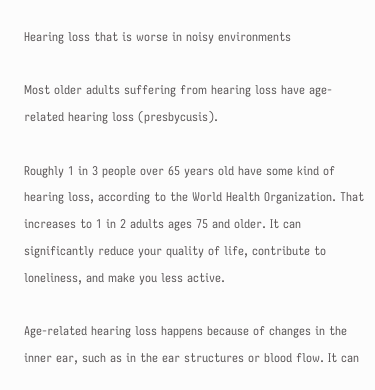Hearing loss that is worse in noisy environments

Most older adults suffering from hearing loss have age-related hearing loss (presbycusis).

Roughly 1 in 3 people over 65 years old have some kind of hearing loss, according to the World Health Organization. That increases to 1 in 2 adults ages 75 and older. It can significantly reduce your quality of life, contribute to loneliness, and make you less active.

Age-related hearing loss happens because of changes in the inner ear, such as in the ear structures or blood flow. It can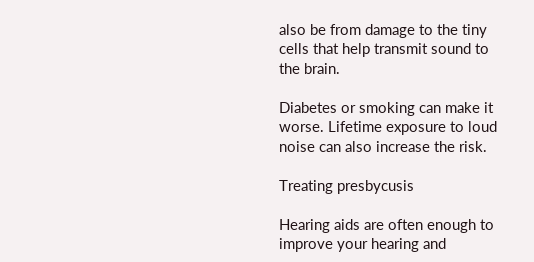also be from damage to the tiny cells that help transmit sound to the brain.

Diabetes or smoking can make it worse. Lifetime exposure to loud noise can also increase the risk.

Treating presbycusis

Hearing aids are often enough to improve your hearing and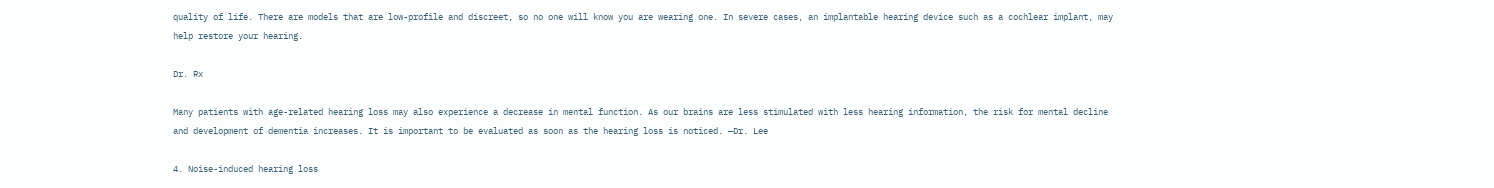quality of life. There are models that are low-profile and discreet, so no one will know you are wearing one. In severe cases, an implantable hearing device such as a cochlear implant, may help restore your hearing.

Dr. Rx

Many patients with age-related hearing loss may also experience a decrease in mental function. As our brains are less stimulated with less hearing information, the risk for mental decline and development of dementia increases. It is important to be evaluated as soon as the hearing loss is noticed. —Dr. Lee

4. Noise-induced hearing loss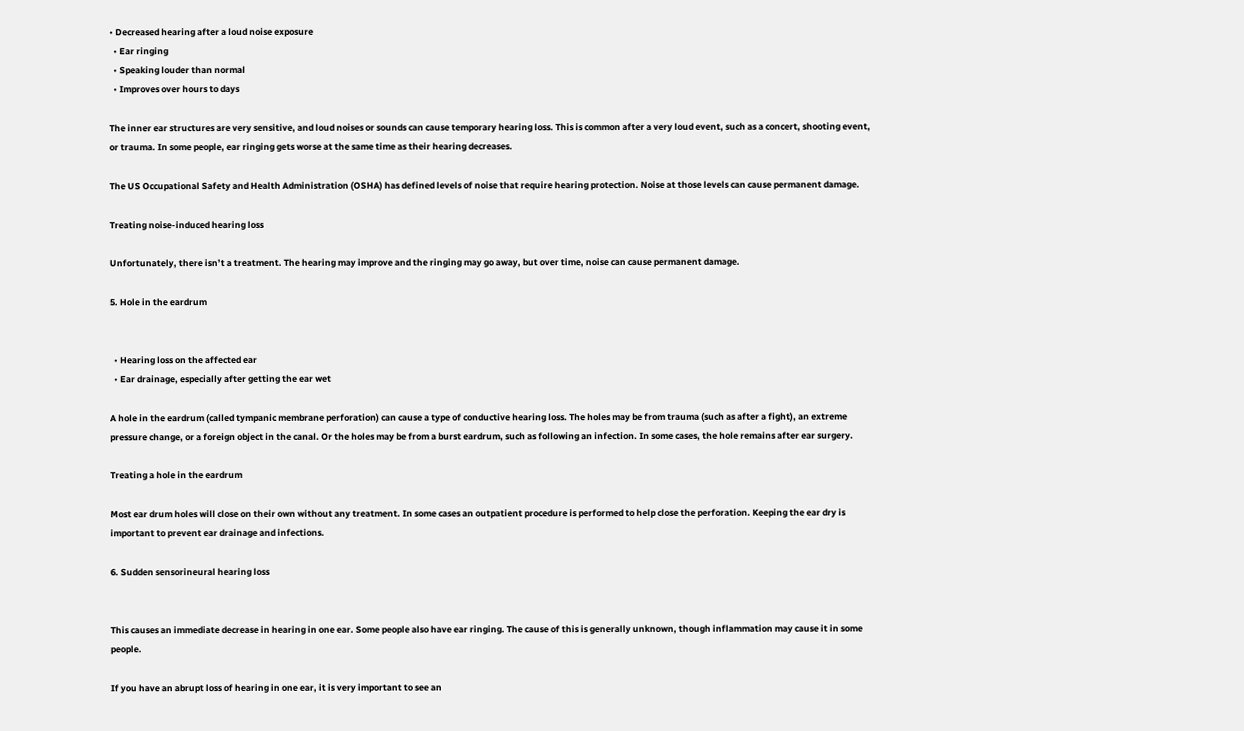• Decreased hearing after a loud noise exposure
  • Ear ringing
  • Speaking louder than normal
  • Improves over hours to days

The inner ear structures are very sensitive, and loud noises or sounds can cause temporary hearing loss. This is common after a very loud event, such as a concert, shooting event, or trauma. In some people, ear ringing gets worse at the same time as their hearing decreases.

The US Occupational Safety and Health Administration (OSHA) has defined levels of noise that require hearing protection. Noise at those levels can cause permanent damage.

Treating noise-induced hearing loss

Unfortunately, there isn’t a treatment. The hearing may improve and the ringing may go away, but over time, noise can cause permanent damage.

5. Hole in the eardrum


  • Hearing loss on the affected ear
  • Ear drainage, especially after getting the ear wet

A hole in the eardrum (called tympanic membrane perforation) can cause a type of conductive hearing loss. The holes may be from trauma (such as after a fight), an extreme pressure change, or a foreign object in the canal. Or the holes may be from a burst eardrum, such as following an infection. In some cases, the hole remains after ear surgery.

Treating a hole in the eardrum

Most ear drum holes will close on their own without any treatment. In some cases an outpatient procedure is performed to help close the perforation. Keeping the ear dry is important to prevent ear drainage and infections.

6. Sudden sensorineural hearing loss


This causes an immediate decrease in hearing in one ear. Some people also have ear ringing. The cause of this is generally unknown, though inflammation may cause it in some people.

If you have an abrupt loss of hearing in one ear, it is very important to see an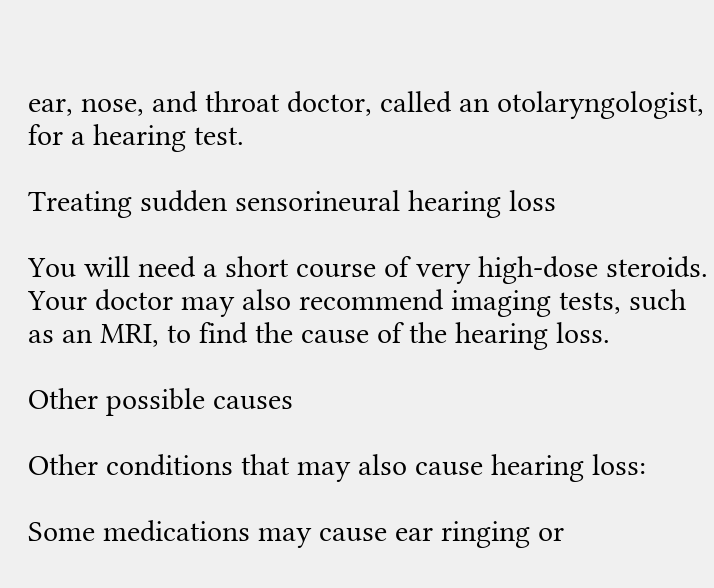ear, nose, and throat doctor, called an otolaryngologist, for a hearing test.

Treating sudden sensorineural hearing loss

You will need a short course of very high-dose steroids. Your doctor may also recommend imaging tests, such as an MRI, to find the cause of the hearing loss.

Other possible causes

Other conditions that may also cause hearing loss:

Some medications may cause ear ringing or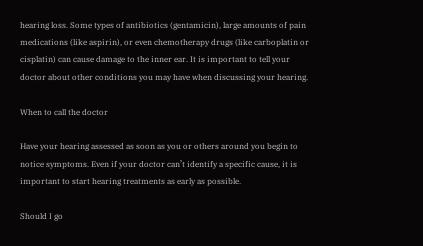hearing loss. Some types of antibiotics (gentamicin), large amounts of pain medications (like aspirin), or even chemotherapy drugs (like carboplatin or cisplatin) can cause damage to the inner ear. It is important to tell your doctor about other conditions you may have when discussing your hearing.

When to call the doctor

Have your hearing assessed as soon as you or others around you begin to notice symptoms. Even if your doctor can’t identify a specific cause, it is important to start hearing treatments as early as possible.

Should I go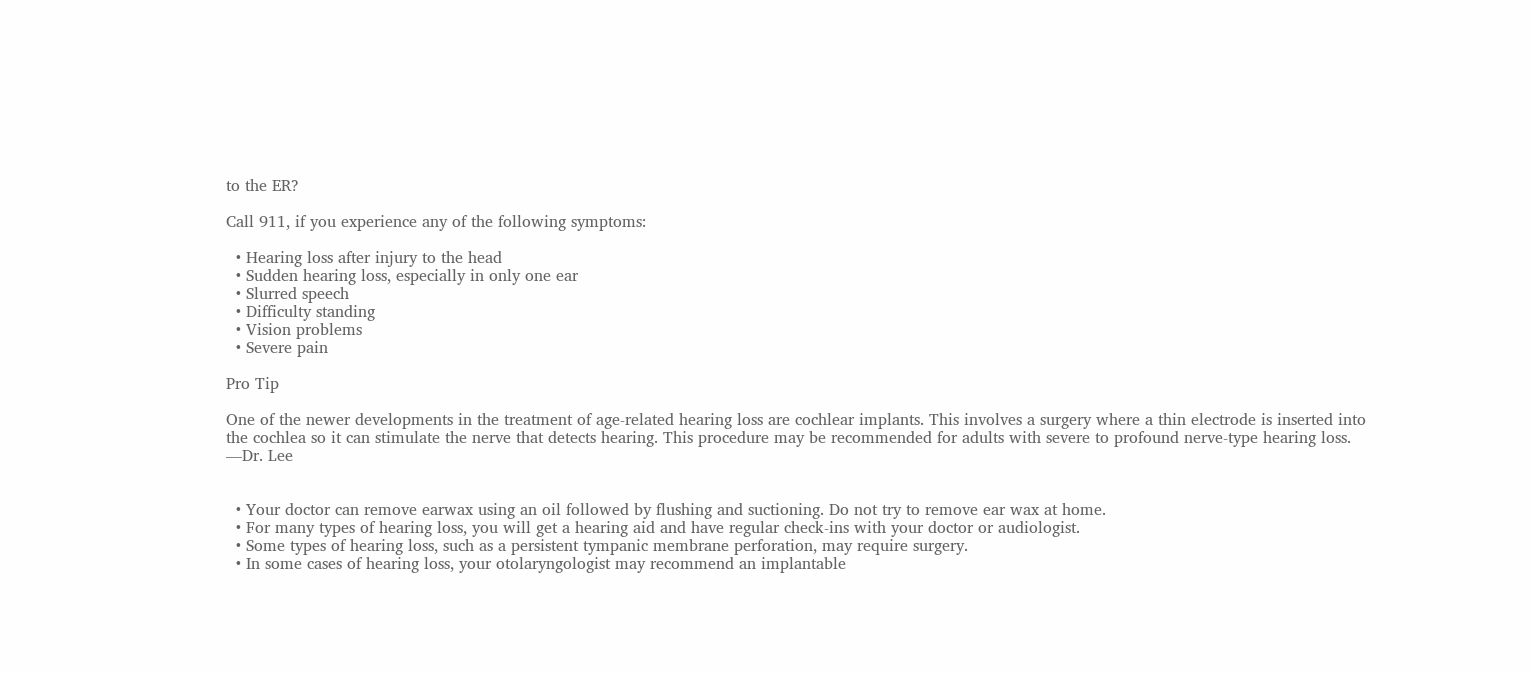to the ER?

Call 911, if you experience any of the following symptoms:

  • Hearing loss after injury to the head
  • Sudden hearing loss, especially in only one ear
  • Slurred speech
  • Difficulty standing
  • Vision problems
  • Severe pain

Pro Tip

One of the newer developments in the treatment of age-related hearing loss are cochlear implants. This involves a surgery where a thin electrode is inserted into the cochlea so it can stimulate the nerve that detects hearing. This procedure may be recommended for adults with severe to profound nerve-type hearing loss. —Dr. Lee


  • Your doctor can remove earwax using an oil followed by flushing and suctioning. Do not try to remove ear wax at home.
  • For many types of hearing loss, you will get a hearing aid and have regular check-ins with your doctor or audiologist.
  • Some types of hearing loss, such as a persistent tympanic membrane perforation, may require surgery.
  • In some cases of hearing loss, your otolaryngologist may recommend an implantable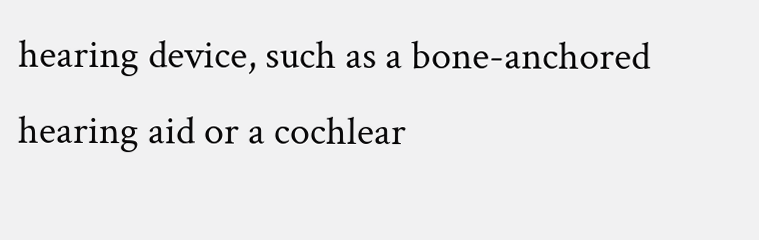hearing device, such as a bone-anchored hearing aid or a cochlear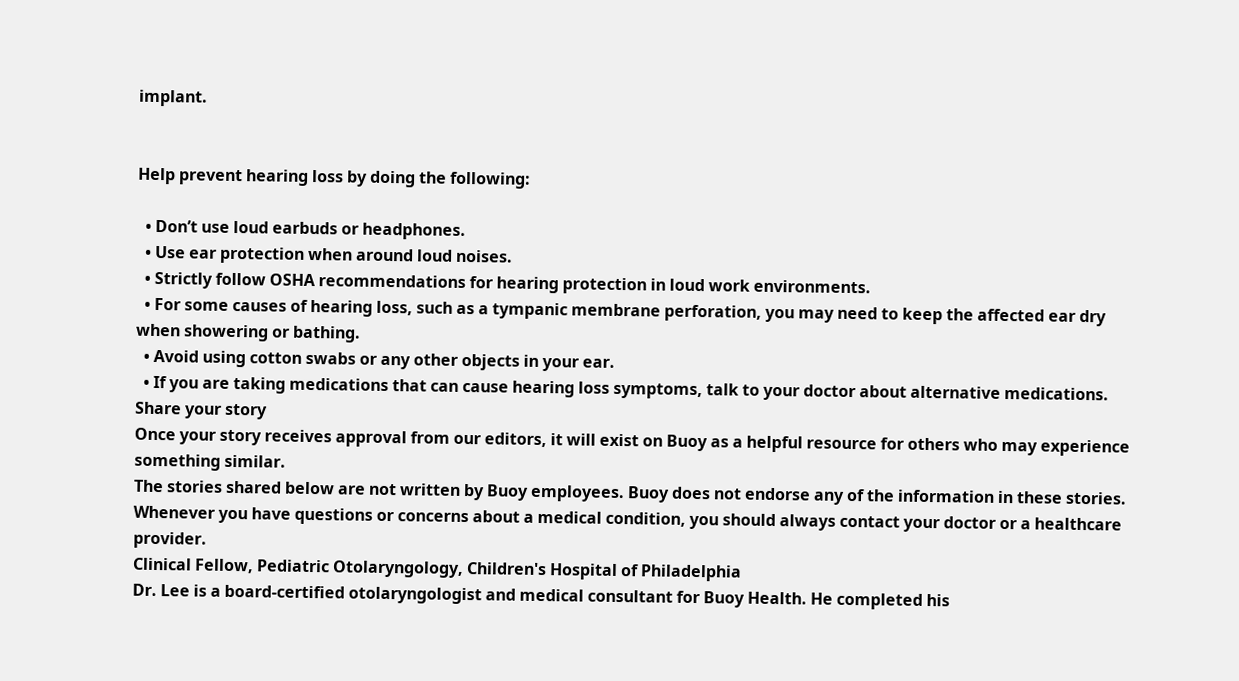implant.


Help prevent hearing loss by doing the following:

  • Don’t use loud earbuds or headphones.
  • Use ear protection when around loud noises.
  • Strictly follow OSHA recommendations for hearing protection in loud work environments.
  • For some causes of hearing loss, such as a tympanic membrane perforation, you may need to keep the affected ear dry when showering or bathing.
  • Avoid using cotton swabs or any other objects in your ear.
  • If you are taking medications that can cause hearing loss symptoms, talk to your doctor about alternative medications.
Share your story
Once your story receives approval from our editors, it will exist on Buoy as a helpful resource for others who may experience something similar.
The stories shared below are not written by Buoy employees. Buoy does not endorse any of the information in these stories. Whenever you have questions or concerns about a medical condition, you should always contact your doctor or a healthcare provider.
Clinical Fellow, Pediatric Otolaryngology, Children's Hospital of Philadelphia
Dr. Lee is a board-certified otolaryngologist and medical consultant for Buoy Health. He completed his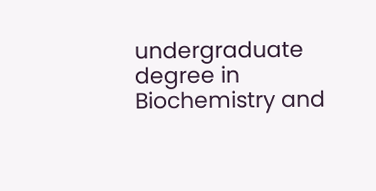undergraduate degree in Biochemistry and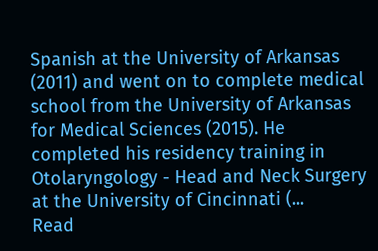Spanish at the University of Arkansas (2011) and went on to complete medical school from the University of Arkansas for Medical Sciences (2015). He completed his residency training in Otolaryngology - Head and Neck Surgery at the University of Cincinnati (...
Read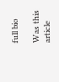full bio

Was this article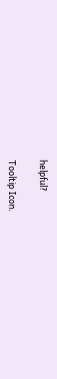helpful?

Tooltip Icon.